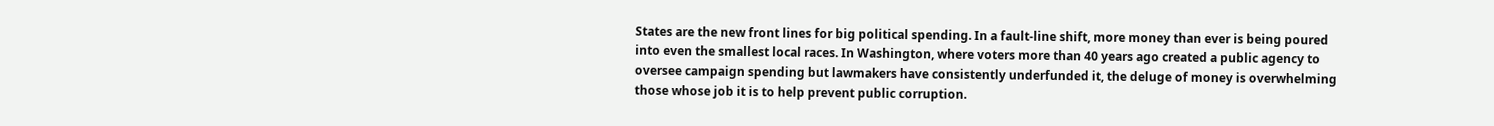States are the new front lines for big political spending. In a fault-line shift, more money than ever is being poured into even the smallest local races. In Washington, where voters more than 40 years ago created a public agency to oversee campaign spending but lawmakers have consistently underfunded it, the deluge of money is overwhelming those whose job it is to help prevent public corruption.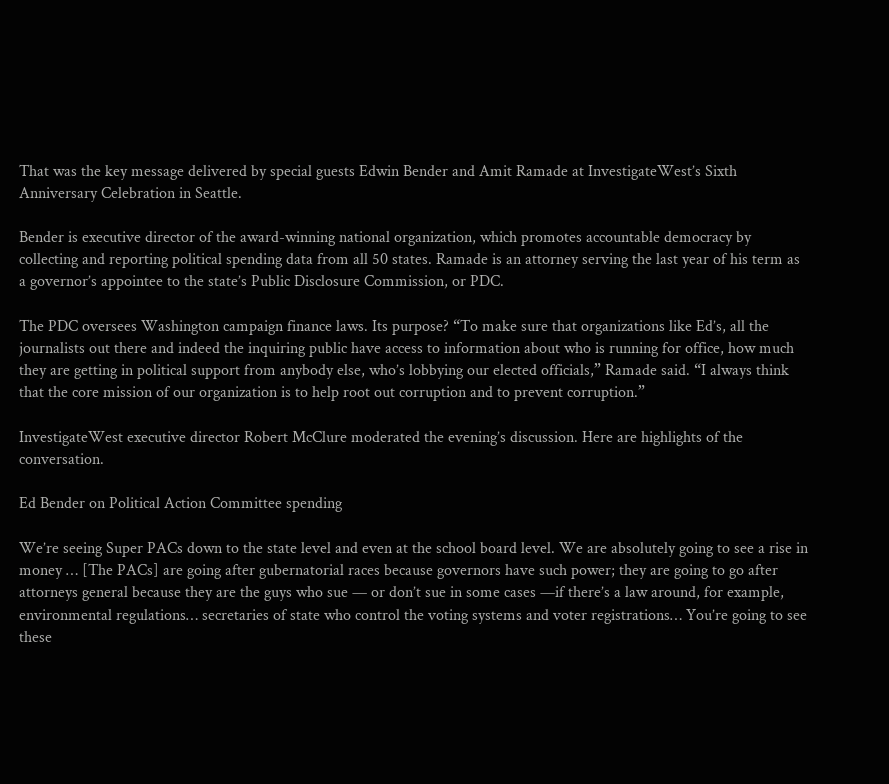That was the key message delivered by special guests Edwin Bender and Amit Ramade at InvestigateWest’s Sixth Anniversary Celebration in Seattle.

Bender is executive director of the award-winning national organization, which promotes accountable democracy by collecting and reporting political spending data from all 50 states. Ramade is an attorney serving the last year of his term as a governor’s appointee to the state’s Public Disclosure Commission, or PDC.

The PDC oversees Washington campaign finance laws. Its purpose? “To make sure that organizations like Ed’s, all the journalists out there and indeed the inquiring public have access to information about who is running for office, how much they are getting in political support from anybody else, who’s lobbying our elected officials,” Ramade said. “I always think that the core mission of our organization is to help root out corruption and to prevent corruption.”

InvestigateWest executive director Robert McClure moderated the evening’s discussion. Here are highlights of the conversation.

Ed Bender on Political Action Committee spending

We’re seeing Super PACs down to the state level and even at the school board level. We are absolutely going to see a rise in money … [The PACs] are going after gubernatorial races because governors have such power; they are going to go after attorneys general because they are the guys who sue — or don’t sue in some cases —if there’s a law around, for example, environmental regulations… secretaries of state who control the voting systems and voter registrations… You’re going to see these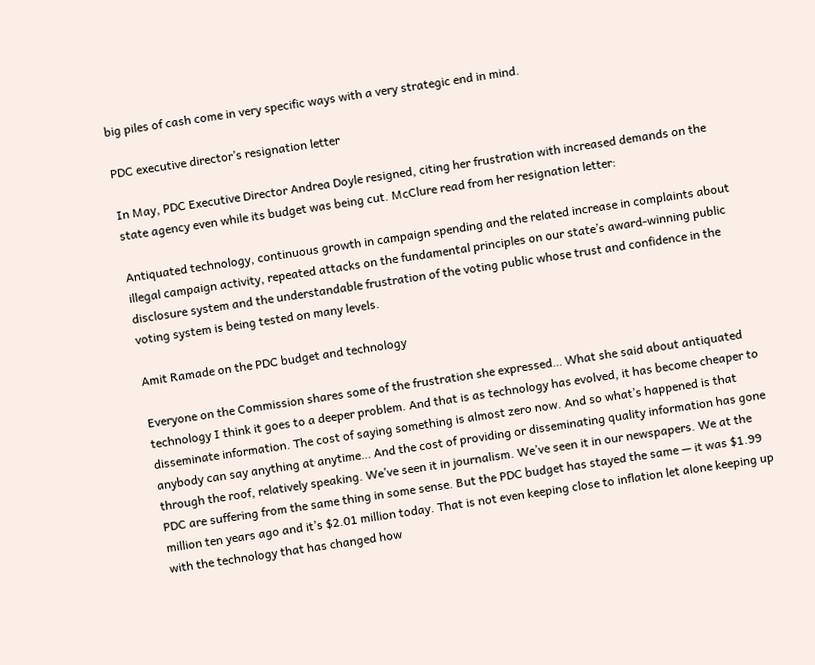big piles of cash come in very specific ways with a very strategic end in mind.

PDC executive director’s resignation letter

In May, PDC Executive Director Andrea Doyle resigned, citing her frustration with increased demands on the state agency even while its budget was being cut. McClure read from her resignation letter:

Antiquated technology, continuous growth in campaign spending and the related increase in complaints about illegal campaign activity, repeated attacks on the fundamental principles on our state’s award-winning public disclosure system and the understandable frustration of the voting public whose trust and confidence in the voting system is being tested on many levels.

Amit Ramade on the PDC budget and technology

Everyone on the Commission shares some of the frustration she expressed… What she said about antiquated technology I think it goes to a deeper problem. And that is as technology has evolved, it has become cheaper to disseminate information. The cost of saying something is almost zero now. And so what’s happened is that anybody can say anything at anytime… And the cost of providing or disseminating quality information has gone through the roof, relatively speaking. We’ve seen it in journalism. We’ve seen it in our newspapers. We at the PDC are suffering from the same thing in some sense. But the PDC budget has stayed the same — it was $1.99 million ten years ago and it’s $2.01 million today. That is not even keeping close to inflation let alone keeping up with the technology that has changed how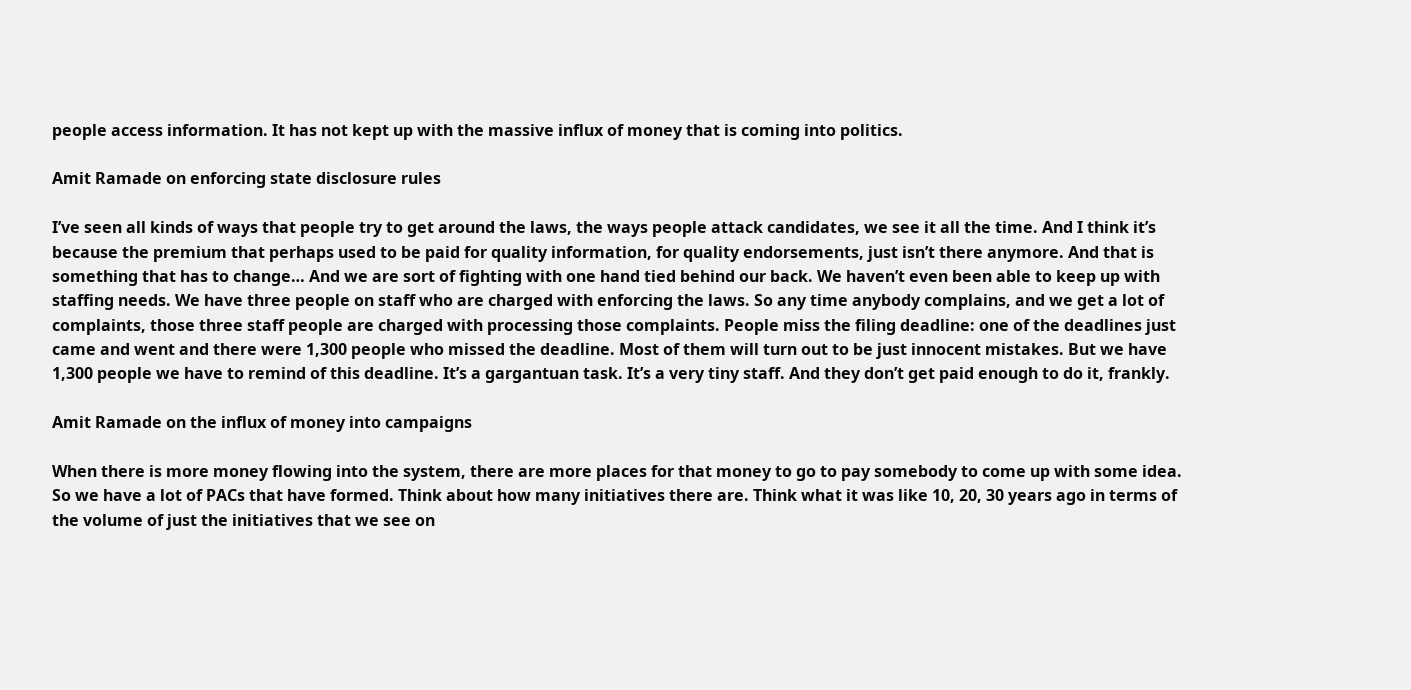people access information. It has not kept up with the massive influx of money that is coming into politics.

Amit Ramade on enforcing state disclosure rules

I’ve seen all kinds of ways that people try to get around the laws, the ways people attack candidates, we see it all the time. And I think it’s because the premium that perhaps used to be paid for quality information, for quality endorsements, just isn’t there anymore. And that is something that has to change… And we are sort of fighting with one hand tied behind our back. We haven’t even been able to keep up with staffing needs. We have three people on staff who are charged with enforcing the laws. So any time anybody complains, and we get a lot of complaints, those three staff people are charged with processing those complaints. People miss the filing deadline: one of the deadlines just came and went and there were 1,300 people who missed the deadline. Most of them will turn out to be just innocent mistakes. But we have 1,300 people we have to remind of this deadline. It’s a gargantuan task. It’s a very tiny staff. And they don’t get paid enough to do it, frankly.

Amit Ramade on the influx of money into campaigns

When there is more money flowing into the system, there are more places for that money to go to pay somebody to come up with some idea. So we have a lot of PACs that have formed. Think about how many initiatives there are. Think what it was like 10, 20, 30 years ago in terms of the volume of just the initiatives that we see on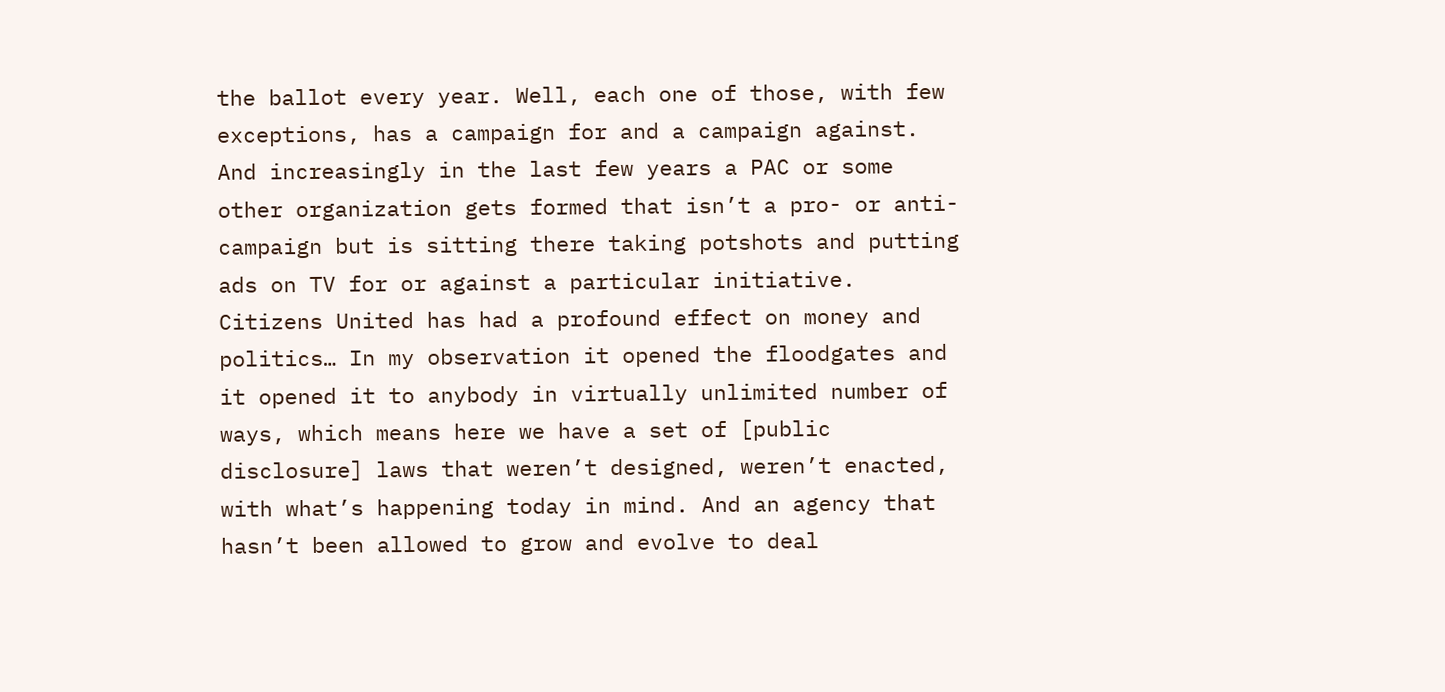the ballot every year. Well, each one of those, with few exceptions, has a campaign for and a campaign against. And increasingly in the last few years a PAC or some other organization gets formed that isn’t a pro- or anti-campaign but is sitting there taking potshots and putting ads on TV for or against a particular initiative. Citizens United has had a profound effect on money and politics… In my observation it opened the floodgates and it opened it to anybody in virtually unlimited number of ways, which means here we have a set of [public disclosure] laws that weren’t designed, weren’t enacted, with what’s happening today in mind. And an agency that hasn’t been allowed to grow and evolve to deal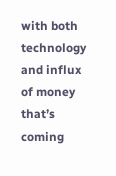with both technology and influx of money that’s coming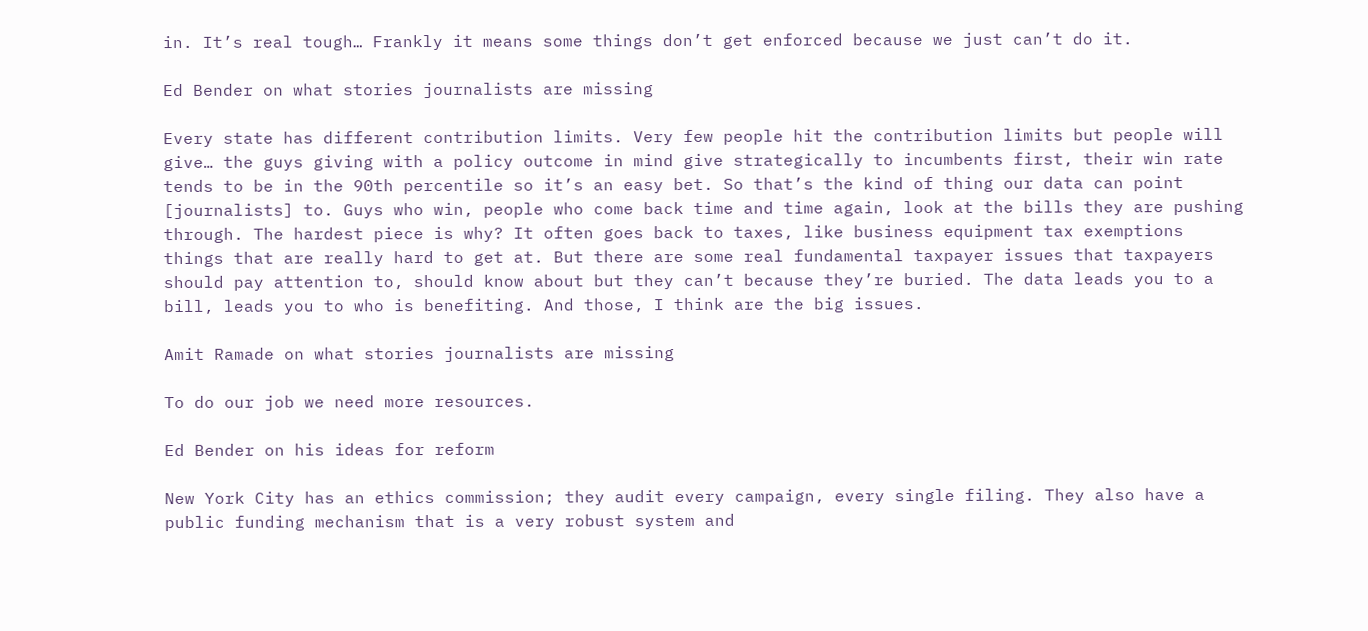in. It’s real tough… Frankly it means some things don’t get enforced because we just can’t do it.

Ed Bender on what stories journalists are missing

Every state has different contribution limits. Very few people hit the contribution limits but people will give… the guys giving with a policy outcome in mind give strategically to incumbents first, their win rate tends to be in the 90th percentile so it’s an easy bet. So that’s the kind of thing our data can point [journalists] to. Guys who win, people who come back time and time again, look at the bills they are pushing through. The hardest piece is why? It often goes back to taxes, like business equipment tax exemptions things that are really hard to get at. But there are some real fundamental taxpayer issues that taxpayers should pay attention to, should know about but they can’t because they’re buried. The data leads you to a bill, leads you to who is benefiting. And those, I think are the big issues.

Amit Ramade on what stories journalists are missing

To do our job we need more resources.

Ed Bender on his ideas for reform

New York City has an ethics commission; they audit every campaign, every single filing. They also have a public funding mechanism that is a very robust system and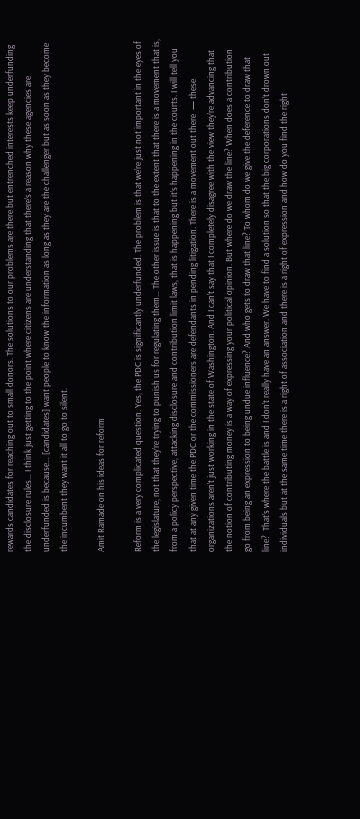rewards candidates for reaching out to small donors. The solutions to our problems are there but entrenched interests keep underfunding the disclosure rules… I think just getting to the point where citizens are understanding that there’s a reason why these agencies are underfunded is because… [candidates] want people to know the information as long as they are the challenger but as soon as they become the incumbent they want it all to go to silent.

Amit Ramade on his ideas for reform

Reform is a very complicated question. Yes, the PDC is significantly underfunded. The problem is that we’re just not important in the eyes of the legislature, not that they’re trying to punish us for regulating them… The other issue is that to the extent that there is a movement that is, from a policy perspective, attacking disclosure and contribution limit laws, that is happening but it’s happening in the courts. I will tell you that at any given time the PDC or the commissioners are defendants in pending litigation. There is a movement out there  — these organizations aren’t just working in the state of Washington. And I can’t say that I completely disagree with the view they’re advancing that the notion of contributing money is a way of expressing your political opinion. But where do we draw the line? When does a contribution go from being an expression to being undue influence? And who gets to draw that line? To whom do we give the deference to draw that line?  That’s where the battle is and I don’t really have an answer. We have to find a solution so that the big corporations don’t drown out individuals but at the same time there is a right of association and there is a right of expression and how do you find the right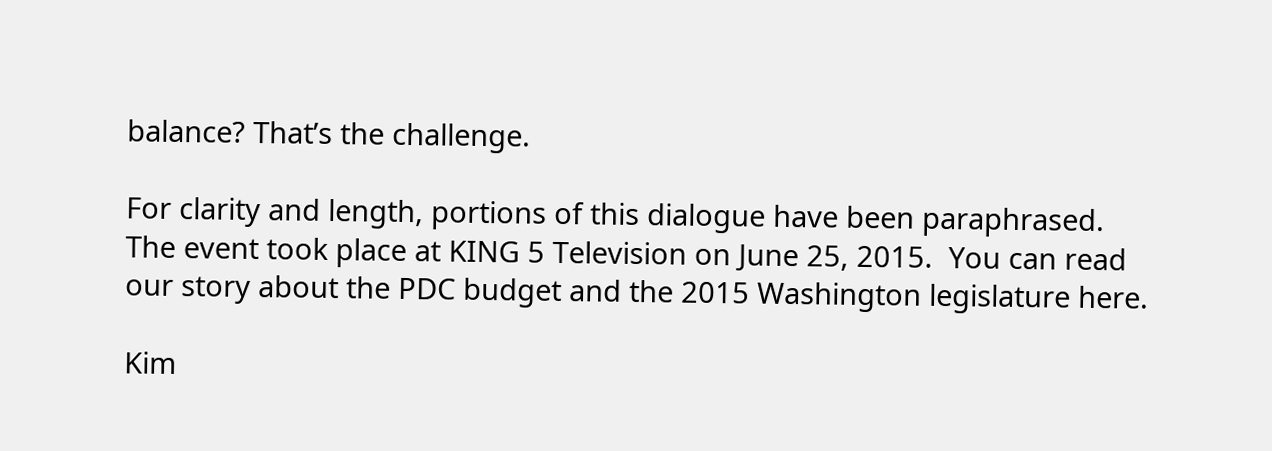balance? That’s the challenge.

For clarity and length, portions of this dialogue have been paraphrased. The event took place at KING 5 Television on June 25, 2015.  You can read our story about the PDC budget and the 2015 Washington legislature here.

Kim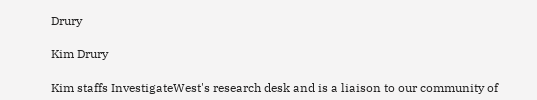Drury

Kim Drury

Kim staffs InvestigateWest's research desk and is a liaison to our community of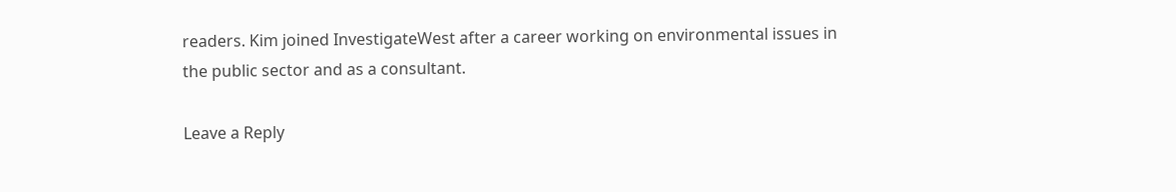readers. Kim joined InvestigateWest after a career working on environmental issues in the public sector and as a consultant.

Leave a Reply